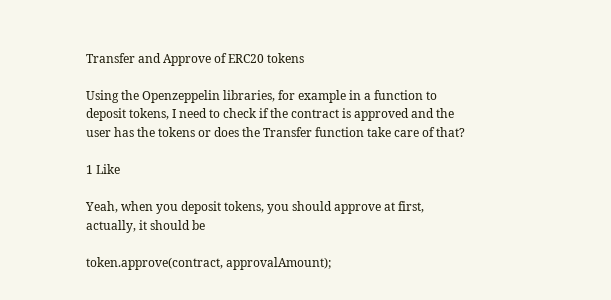Transfer and Approve of ERC20 tokens

Using the Openzeppelin libraries, for example in a function to deposit tokens, I need to check if the contract is approved and the user has the tokens or does the Transfer function take care of that?

1 Like

Yeah, when you deposit tokens, you should approve at first, actually, it should be

token.approve(contract, approvalAmount);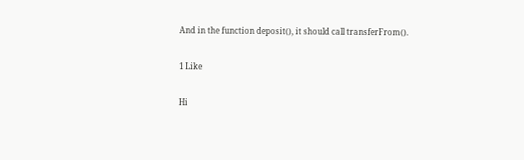And in the function deposit(), it should call transferFrom().

1 Like

Hi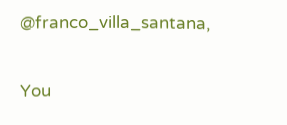@franco_villa_santana,

You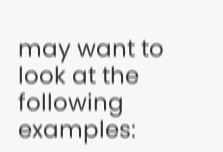may want to look at the following examples: